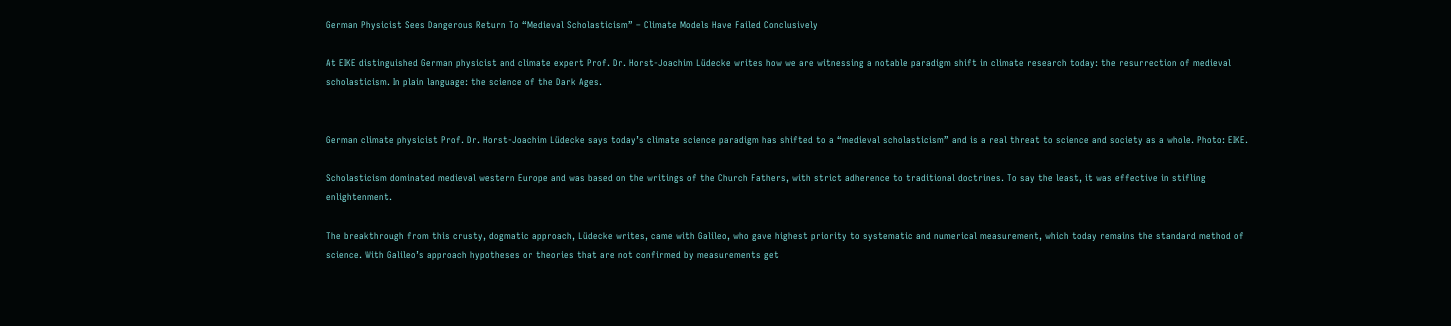German Physicist Sees Dangerous Return To “Medieval Scholasticism” – Climate Models Have Failed Conclusively

At EIKE distinguished German physicist and climate expert Prof. Dr. Horst-Joachim Lüdecke writes how we are witnessing a notable paradigm shift in climate research today: the resurrection of medieval scholasticism. In plain language: the science of the Dark Ages.


German climate physicist Prof. Dr. Horst-Joachim Lüdecke says today’s climate science paradigm has shifted to a “medieval scholasticism” and is a real threat to science and society as a whole. Photo: EIKE.

Scholasticism dominated medieval western Europe and was based on the writings of the Church Fathers, with strict adherence to traditional doctrines. To say the least, it was effective in stifling enlightenment.

The breakthrough from this crusty, dogmatic approach, Lüdecke writes, came with Galileo, who gave highest priority to systematic and numerical measurement, which today remains the standard method of science. With Galileo’s approach hypotheses or theories that are not confirmed by measurements get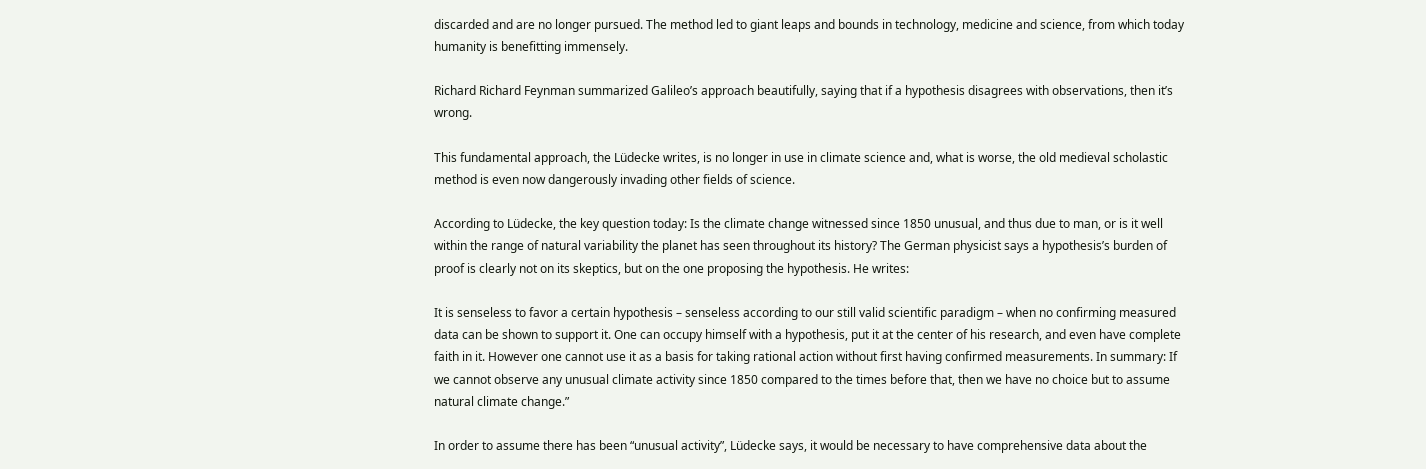discarded and are no longer pursued. The method led to giant leaps and bounds in technology, medicine and science, from which today humanity is benefitting immensely.

Richard Richard Feynman summarized Galileo’s approach beautifully, saying that if a hypothesis disagrees with observations, then it’s wrong.

This fundamental approach, the Lüdecke writes, is no longer in use in climate science and, what is worse, the old medieval scholastic method is even now dangerously invading other fields of science.

According to Lüdecke, the key question today: Is the climate change witnessed since 1850 unusual, and thus due to man, or is it well within the range of natural variability the planet has seen throughout its history? The German physicist says a hypothesis’s burden of proof is clearly not on its skeptics, but on the one proposing the hypothesis. He writes:

It is senseless to favor a certain hypothesis – senseless according to our still valid scientific paradigm – when no confirming measured data can be shown to support it. One can occupy himself with a hypothesis, put it at the center of his research, and even have complete faith in it. However one cannot use it as a basis for taking rational action without first having confirmed measurements. In summary: If we cannot observe any unusual climate activity since 1850 compared to the times before that, then we have no choice but to assume natural climate change.”

In order to assume there has been “unusual activity”, Lüdecke says, it would be necessary to have comprehensive data about the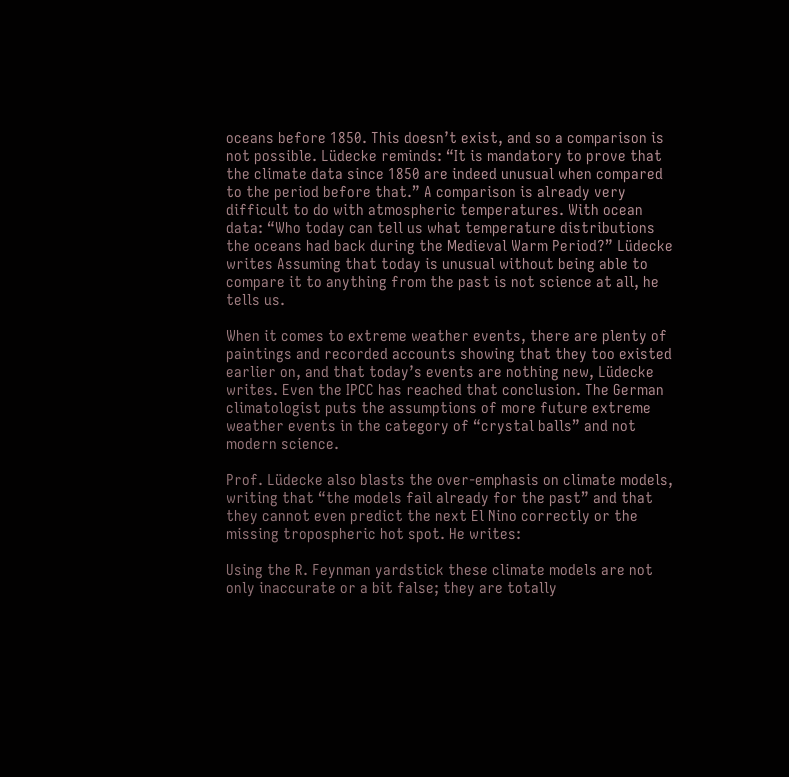oceans before 1850. This doesn’t exist, and so a comparison is not possible. Lüdecke reminds: “It is mandatory to prove that the climate data since 1850 are indeed unusual when compared to the period before that.” A comparison is already very difficult to do with atmospheric temperatures. With ocean data: “Who today can tell us what temperature distributions the oceans had back during the Medieval Warm Period?” Lüdecke writes Assuming that today is unusual without being able to compare it to anything from the past is not science at all, he tells us.

When it comes to extreme weather events, there are plenty of paintings and recorded accounts showing that they too existed earlier on, and that today’s events are nothing new, Lüdecke writes. Even the IPCC has reached that conclusion. The German climatologist puts the assumptions of more future extreme weather events in the category of “crystal balls” and not modern science.

Prof. Lüdecke also blasts the over-emphasis on climate models, writing that “the models fail already for the past” and that they cannot even predict the next El Nino correctly or the missing tropospheric hot spot. He writes:

Using the R. Feynman yardstick these climate models are not only inaccurate or a bit false; they are totally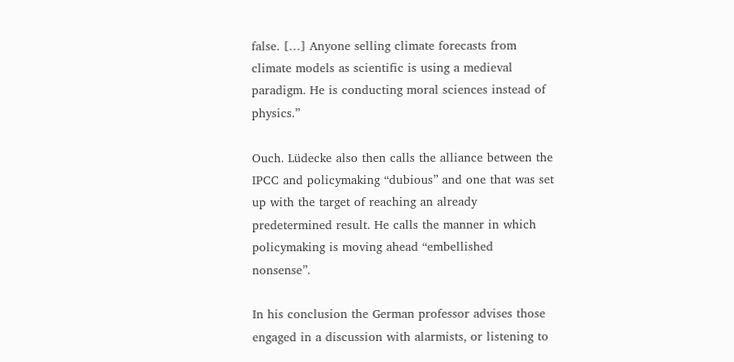false. […] Anyone selling climate forecasts from climate models as scientific is using a medieval paradigm. He is conducting moral sciences instead of physics.”

Ouch. Lüdecke also then calls the alliance between the IPCC and policymaking “dubious” and one that was set up with the target of reaching an already predetermined result. He calls the manner in which policymaking is moving ahead “embellished nonsense”.

In his conclusion the German professor advises those engaged in a discussion with alarmists, or listening to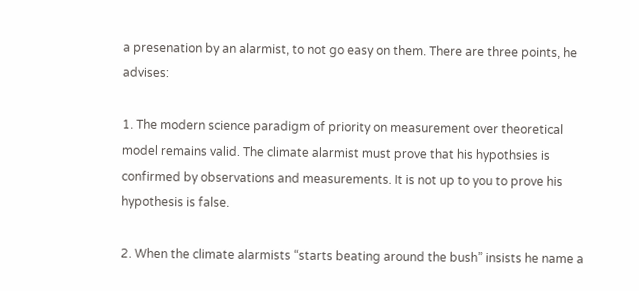a presenation by an alarmist, to not go easy on them. There are three points, he advises:

1. The modern science paradigm of priority on measurement over theoretical model remains valid. The climate alarmist must prove that his hypothsies is confirmed by observations and measurements. It is not up to you to prove his hypothesis is false.

2. When the climate alarmists “starts beating around the bush” insists he name a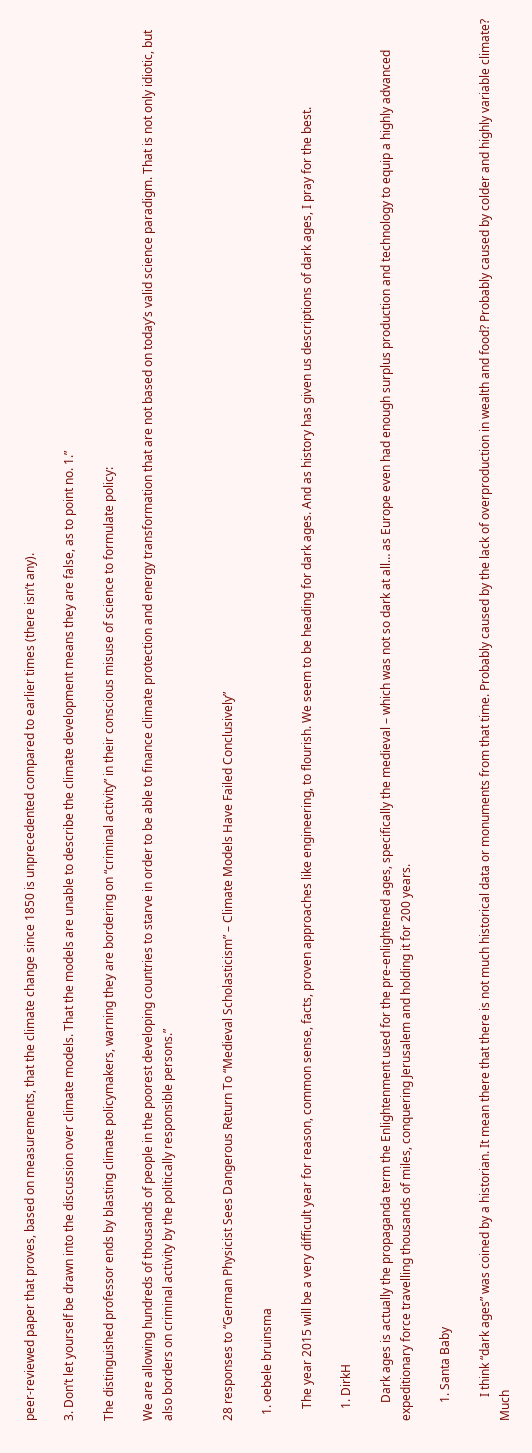peer-reviewed paper that proves, based on measurements, that the climate change since 1850 is unprecedented compared to earlier times (there isn’t any).

3. Don’t let yourself be drawn into the discussion over climate models. That the models are unable to describe the climate development means they are false, as to point no. 1.”

The distinguished professor ends by blasting climate policymakers, warning they are bordering on “criminal activity” in their conscious misuse of science to formulate policy:

We are allowing hundreds of thousands of people in the poorest developing countries to starve in order to be able to finance climate protection and energy transformation that are not based on today’s valid science paradigm. That is not only idiotic, but also borders on criminal activity by the politically responsible persons.”


28 responses to “German Physicist Sees Dangerous Return To “Medieval Scholasticism” – Climate Models Have Failed Conclusively”

  1. oebele bruinsma

    The year 2015 will be a very difficult year for reason, common sense, facts, proven approaches like engineering, to flourish. We seem to be heading for dark ages. And as history has given us descriptions of dark ages, I pray for the best.

    1. DirkH

      Dark ages is actually the propaganda term the Enlightenment used for the pre-enlightened ages, specifically the medieval – which was not so dark at all… as Europe even had enough surplus production and technology to equip a highly advanced expeditionary force travelling thousands of miles, conquering Jerusalem and holding it for 200 years.

      1. Santa Baby

        I think “dark ages” was coined by a historian. It mean there that there is not much historical data or monuments from that time. Probably caused by the lack of overproduction in wealth and food? Probably caused by colder and highly variable climate? Much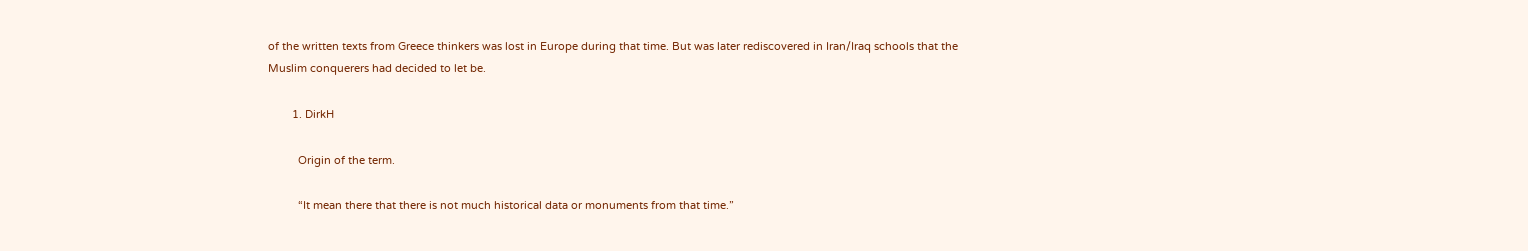of the written texts from Greece thinkers was lost in Europe during that time. But was later rediscovered in Iran/Iraq schools that the Muslim conquerers had decided to let be.

        1. DirkH

          Origin of the term.

          “It mean there that there is not much historical data or monuments from that time.”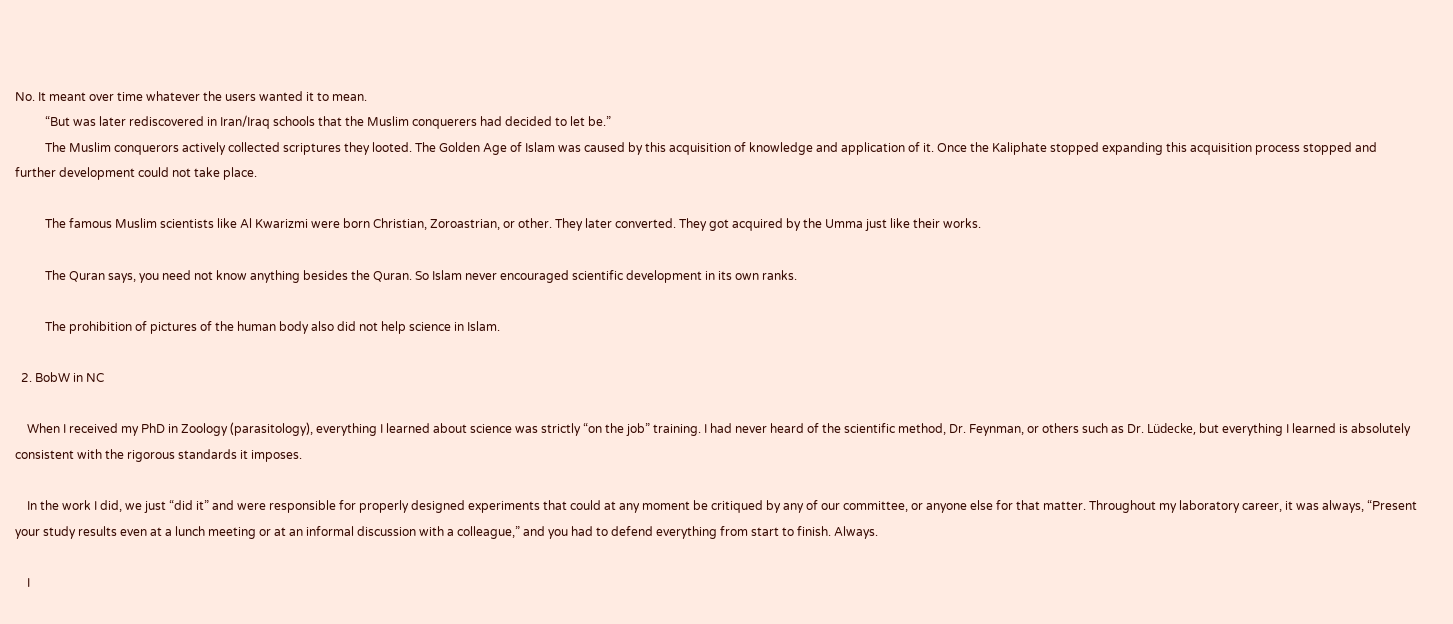No. It meant over time whatever the users wanted it to mean.
          “But was later rediscovered in Iran/Iraq schools that the Muslim conquerers had decided to let be.”
          The Muslim conquerors actively collected scriptures they looted. The Golden Age of Islam was caused by this acquisition of knowledge and application of it. Once the Kaliphate stopped expanding this acquisition process stopped and further development could not take place.

          The famous Muslim scientists like Al Kwarizmi were born Christian, Zoroastrian, or other. They later converted. They got acquired by the Umma just like their works.

          The Quran says, you need not know anything besides the Quran. So Islam never encouraged scientific development in its own ranks.

          The prohibition of pictures of the human body also did not help science in Islam.

  2. BobW in NC

    When I received my PhD in Zoology (parasitology), everything I learned about science was strictly “on the job” training. I had never heard of the scientific method, Dr. Feynman, or others such as Dr. Lüdecke, but everything I learned is absolutely consistent with the rigorous standards it imposes.

    In the work I did, we just “did it” and were responsible for properly designed experiments that could at any moment be critiqued by any of our committee, or anyone else for that matter. Throughout my laboratory career, it was always, “Present your study results even at a lunch meeting or at an informal discussion with a colleague,” and you had to defend everything from start to finish. Always.

    I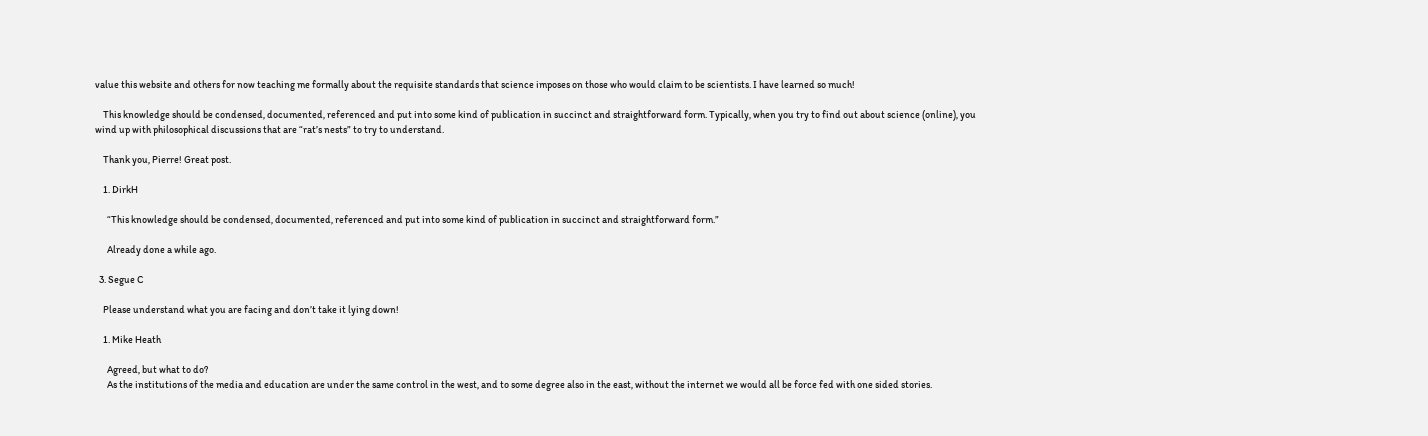value this website and others for now teaching me formally about the requisite standards that science imposes on those who would claim to be scientists. I have learned so much!

    This knowledge should be condensed, documented, referenced and put into some kind of publication in succinct and straightforward form. Typically, when you try to find out about science (online), you wind up with philosophical discussions that are “rat’s nests” to try to understand.

    Thank you, Pierre! Great post.

    1. DirkH

      “This knowledge should be condensed, documented, referenced and put into some kind of publication in succinct and straightforward form.”

      Already done a while ago.

  3. Segue C

    Please understand what you are facing and don’t take it lying down!

    1. Mike Heath

      Agreed, but what to do?
      As the institutions of the media and education are under the same control in the west, and to some degree also in the east, without the internet we would all be force fed with one sided stories.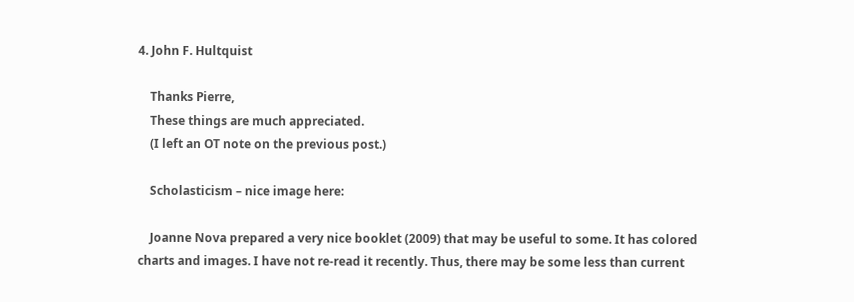4. John F. Hultquist

    Thanks Pierre,
    These things are much appreciated.
    (I left an OT note on the previous post.)

    Scholasticism – nice image here:

    Joanne Nova prepared a very nice booklet (2009) that may be useful to some. It has colored charts and images. I have not re-read it recently. Thus, there may be some less than current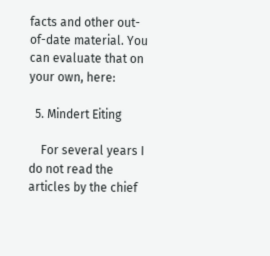facts and other out-of-date material. You can evaluate that on your own, here:

  5. Mindert Eiting

    For several years I do not read the articles by the chief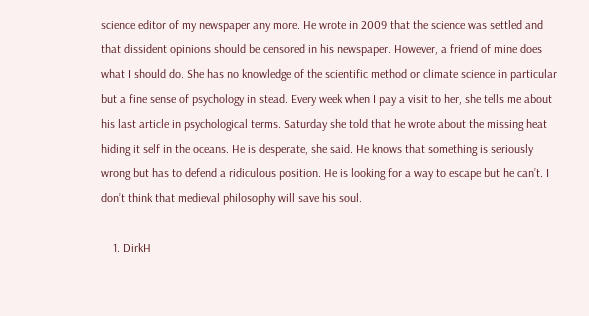science editor of my newspaper any more. He wrote in 2009 that the science was settled and that dissident opinions should be censored in his newspaper. However, a friend of mine does what I should do. She has no knowledge of the scientific method or climate science in particular but a fine sense of psychology in stead. Every week when I pay a visit to her, she tells me about his last article in psychological terms. Saturday she told that he wrote about the missing heat hiding it self in the oceans. He is desperate, she said. He knows that something is seriously wrong but has to defend a ridiculous position. He is looking for a way to escape but he can’t. I don’t think that medieval philosophy will save his soul.

    1. DirkH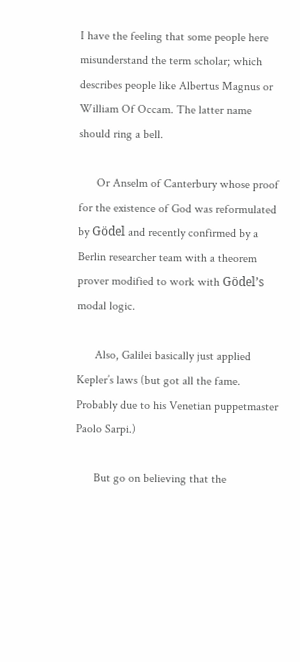I have the feeling that some people here misunderstand the term scholar; which describes people like Albertus Magnus or William Of Occam. The latter name should ring a bell.

      Or Anselm of Canterbury whose proof for the existence of God was reformulated by Gödel and recently confirmed by a Berlin researcher team with a theorem prover modified to work with Gödel’s modal logic.

      Also, Galilei basically just applied Kepler’s laws (but got all the fame. Probably due to his Venetian puppetmaster Paolo Sarpi.)

      But go on believing that the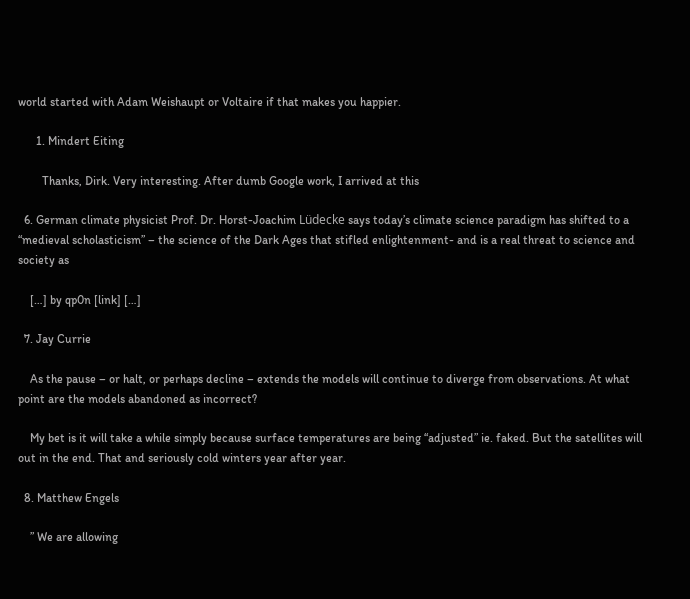world started with Adam Weishaupt or Voltaire if that makes you happier.

      1. Mindert Eiting

        Thanks, Dirk. Very interesting. After dumb Google work, I arrived at this

  6. German climate physicist Prof. Dr. Horst-Joachim Lüdecke says today’s climate science paradigm has shifted to a “medieval scholasticism” – the science of the Dark Ages that stifled enlightenment- and is a real threat to science and society as

    […] by qp0n [link] […]

  7. Jay Currie

    As the pause – or halt, or perhaps decline – extends the models will continue to diverge from observations. At what point are the models abandoned as incorrect?

    My bet is it will take a while simply because surface temperatures are being “adjusted” ie. faked. But the satellites will out in the end. That and seriously cold winters year after year.

  8. Matthew Engels

    ” We are allowing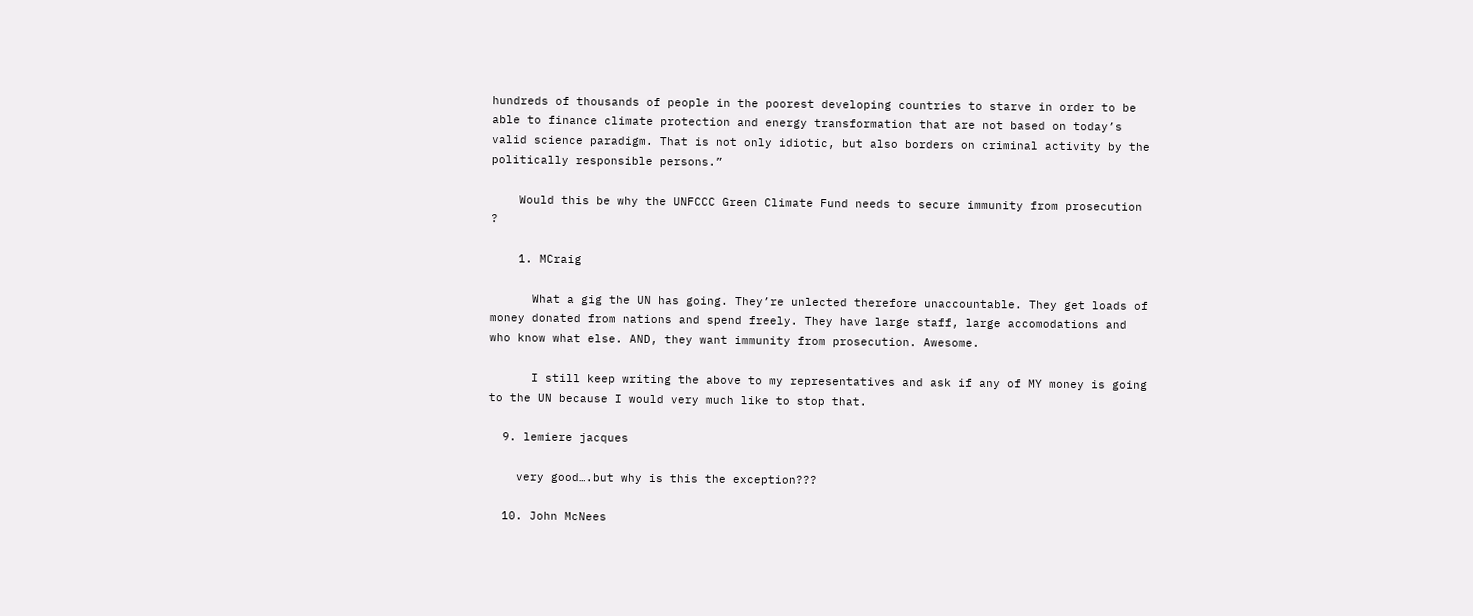hundreds of thousands of people in the poorest developing countries to starve in order to be able to finance climate protection and energy transformation that are not based on today’s valid science paradigm. That is not only idiotic, but also borders on criminal activity by the politically responsible persons.”

    Would this be why the UNFCCC Green Climate Fund needs to secure immunity from prosecution ?

    1. MCraig

      What a gig the UN has going. They’re unlected therefore unaccountable. They get loads of money donated from nations and spend freely. They have large staff, large accomodations and who know what else. AND, they want immunity from prosecution. Awesome.

      I still keep writing the above to my representatives and ask if any of MY money is going to the UN because I would very much like to stop that.

  9. lemiere jacques

    very good….but why is this the exception???

  10. John McNees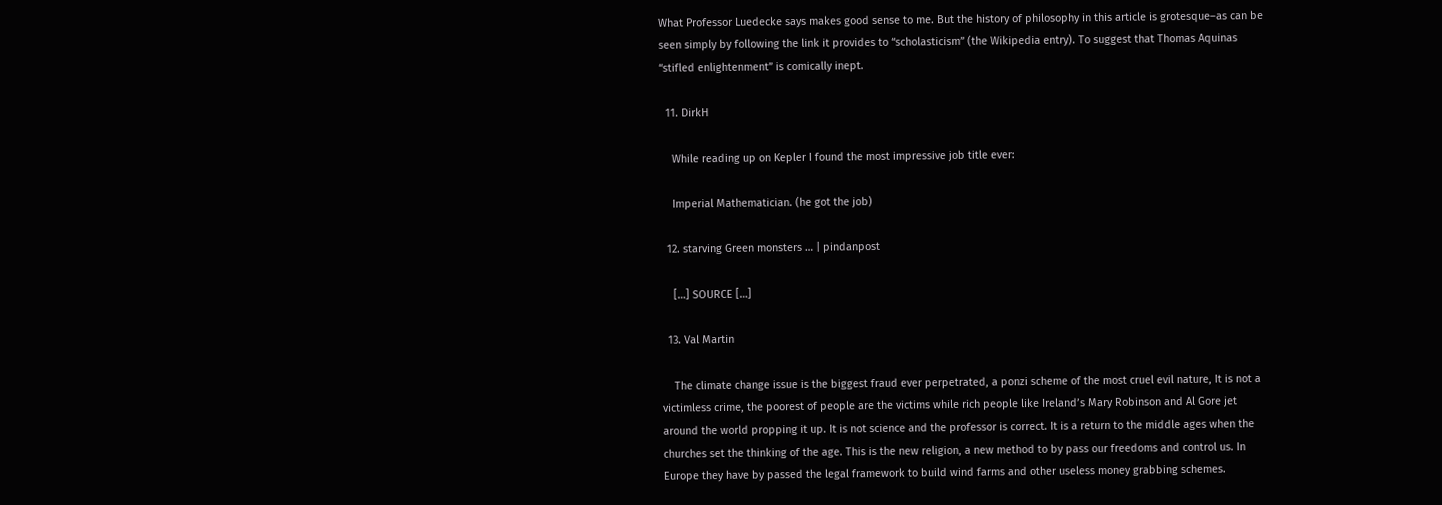What Professor Luedecke says makes good sense to me. But the history of philosophy in this article is grotesque–as can be seen simply by following the link it provides to “scholasticism” (the Wikipedia entry). To suggest that Thomas Aquinas “stifled enlightenment” is comically inept.

  11. DirkH

    While reading up on Kepler I found the most impressive job title ever:

    Imperial Mathematician. (he got the job)

  12. starving Green monsters … | pindanpost

    […] SOURCE […]

  13. Val Martin

    The climate change issue is the biggest fraud ever perpetrated, a ponzi scheme of the most cruel evil nature, It is not a victimless crime, the poorest of people are the victims while rich people like Ireland’s Mary Robinson and Al Gore jet around the world propping it up. It is not science and the professor is correct. It is a return to the middle ages when the churches set the thinking of the age. This is the new religion, a new method to by pass our freedoms and control us. In Europe they have by passed the legal framework to build wind farms and other useless money grabbing schemes.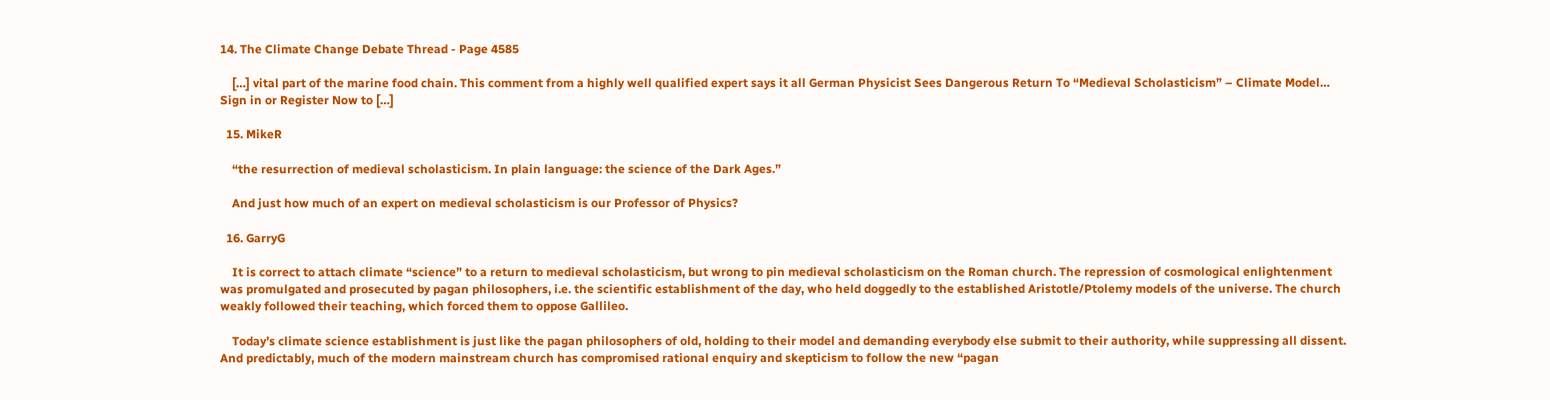14. The Climate Change Debate Thread - Page 4585

    […] vital part of the marine food chain. This comment from a highly well qualified expert says it all German Physicist Sees Dangerous Return To “Medieval Scholasticism” – Climate Model… Sign in or Register Now to […]

  15. MikeR

    “the resurrection of medieval scholasticism. In plain language: the science of the Dark Ages.”

    And just how much of an expert on medieval scholasticism is our Professor of Physics?

  16. GarryG

    It is correct to attach climate “science” to a return to medieval scholasticism, but wrong to pin medieval scholasticism on the Roman church. The repression of cosmological enlightenment was promulgated and prosecuted by pagan philosophers, i.e. the scientific establishment of the day, who held doggedly to the established Aristotle/Ptolemy models of the universe. The church weakly followed their teaching, which forced them to oppose Gallileo.

    Today’s climate science establishment is just like the pagan philosophers of old, holding to their model and demanding everybody else submit to their authority, while suppressing all dissent. And predictably, much of the modern mainstream church has compromised rational enquiry and skepticism to follow the new “pagan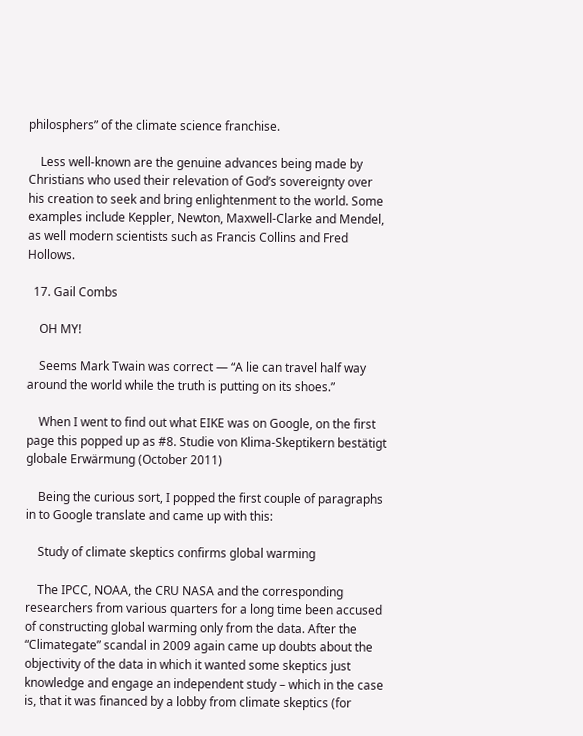philosphers” of the climate science franchise.

    Less well-known are the genuine advances being made by Christians who used their relevation of God’s sovereignty over his creation to seek and bring enlightenment to the world. Some examples include Keppler, Newton, Maxwell-Clarke and Mendel, as well modern scientists such as Francis Collins and Fred Hollows.

  17. Gail Combs

    OH MY!

    Seems Mark Twain was correct — “A lie can travel half way around the world while the truth is putting on its shoes.”

    When I went to find out what EIKE was on Google, on the first page this popped up as #8. Studie von Klima-Skeptikern bestätigt globale Erwärmung (October 2011)

    Being the curious sort, I popped the first couple of paragraphs in to Google translate and came up with this:

    Study of climate skeptics confirms global warming

    The IPCC, NOAA, the CRU NASA and the corresponding researchers from various quarters for a long time been accused of constructing global warming only from the data. After the “Climategate” scandal in 2009 again came up doubts about the objectivity of the data in which it wanted some skeptics just knowledge and engage an independent study – which in the case is, that it was financed by a lobby from climate skeptics (for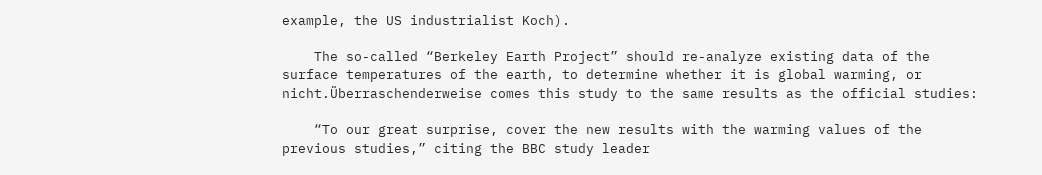example, the US industrialist Koch).

    The so-called “Berkeley Earth Project” should re-analyze existing data of the surface temperatures of the earth, to determine whether it is global warming, or nicht.Überraschenderweise comes this study to the same results as the official studies:

    “To our great surprise, cover the new results with the warming values of the previous studies,” citing the BBC study leader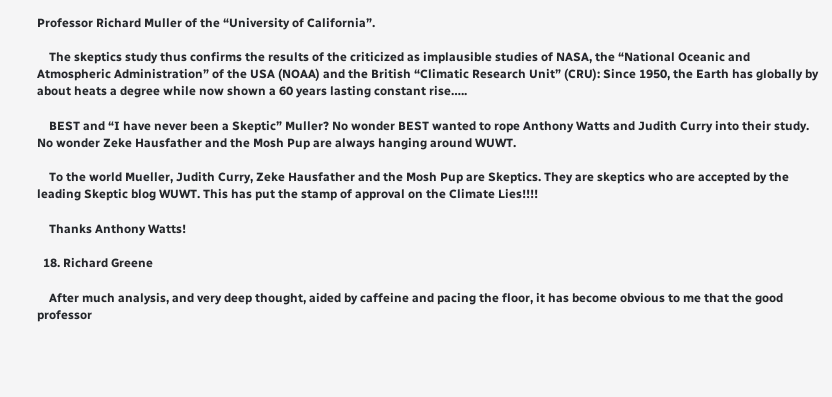Professor Richard Muller of the “University of California”.

    The skeptics study thus confirms the results of the criticized as implausible studies of NASA, the “National Oceanic and Atmospheric Administration” of the USA (NOAA) and the British “Climatic Research Unit” (CRU): Since 1950, the Earth has globally by about heats a degree while now shown a 60 years lasting constant rise…..

    BEST and “I have never been a Skeptic” Muller? No wonder BEST wanted to rope Anthony Watts and Judith Curry into their study. No wonder Zeke Hausfather and the Mosh Pup are always hanging around WUWT.

    To the world Mueller, Judith Curry, Zeke Hausfather and the Mosh Pup are Skeptics. They are skeptics who are accepted by the leading Skeptic blog WUWT. This has put the stamp of approval on the Climate Lies!!!!

    Thanks Anthony Watts!

  18. Richard Greene

    After much analysis, and very deep thought, aided by caffeine and pacing the floor, it has become obvious to me that the good professor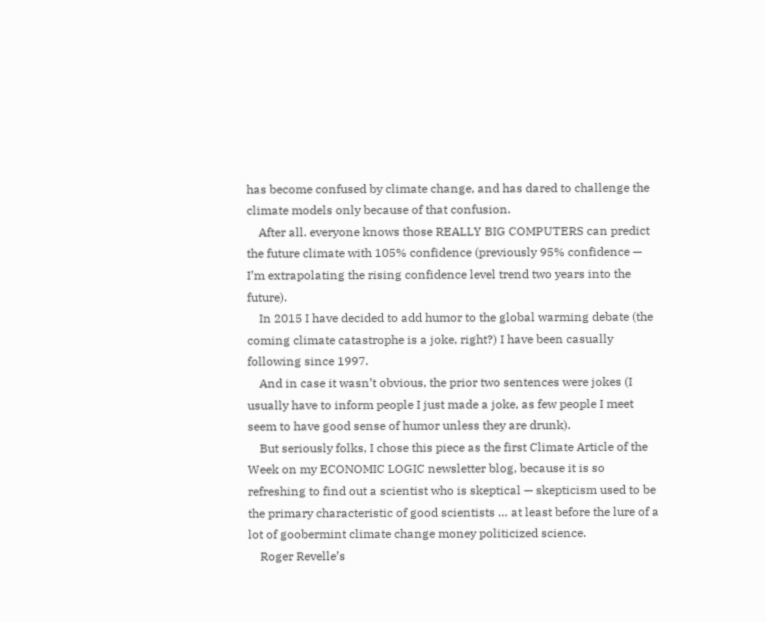has become confused by climate change, and has dared to challenge the climate models only because of that confusion.
    After all. everyone knows those REALLY BIG COMPUTERS can predict the future climate with 105% confidence (previously 95% confidence — I’m extrapolating the rising confidence level trend two years into the future).
    In 2015 I have decided to add humor to the global warming debate (the coming climate catastrophe is a joke, right?) I have been casually following since 1997.
    And in case it wasn’t obvious, the prior two sentences were jokes (I usually have to inform people I just made a joke, as few people I meet seem to have good sense of humor unless they are drunk).
    But seriously folks, I chose this piece as the first Climate Article of the Week on my ECONOMIC LOGIC newsletter blog, because it is so refreshing to find out a scientist who is skeptical — skepticism used to be the primary characteristic of good scientists … at least before the lure of a lot of goobermint climate change money politicized science.
    Roger Revelle’s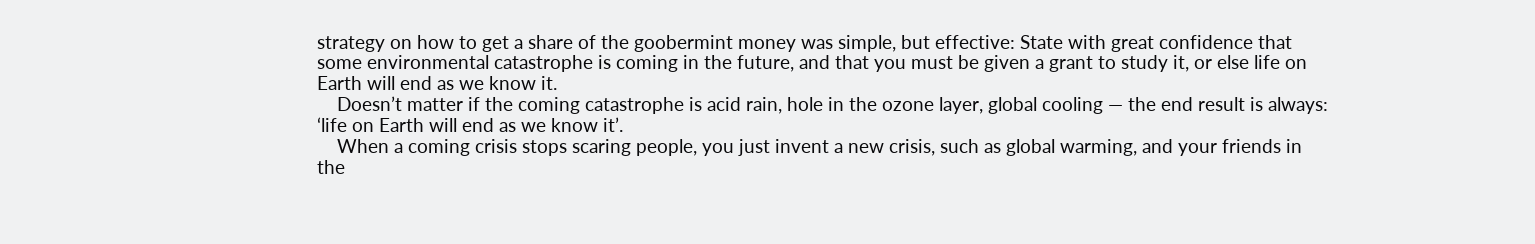strategy on how to get a share of the goobermint money was simple, but effective: State with great confidence that some environmental catastrophe is coming in the future, and that you must be given a grant to study it, or else life on Earth will end as we know it.
    Doesn’t matter if the coming catastrophe is acid rain, hole in the ozone layer, global cooling — the end result is always: ‘life on Earth will end as we know it’.
    When a coming crisis stops scaring people, you just invent a new crisis, such as global warming, and your friends in the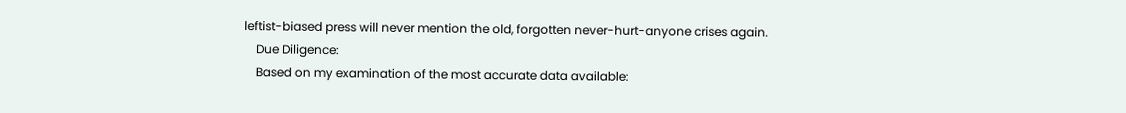leftist-biased press will never mention the old, forgotten never-hurt-anyone crises again.
    Due Diligence:
    Based on my examination of the most accurate data available: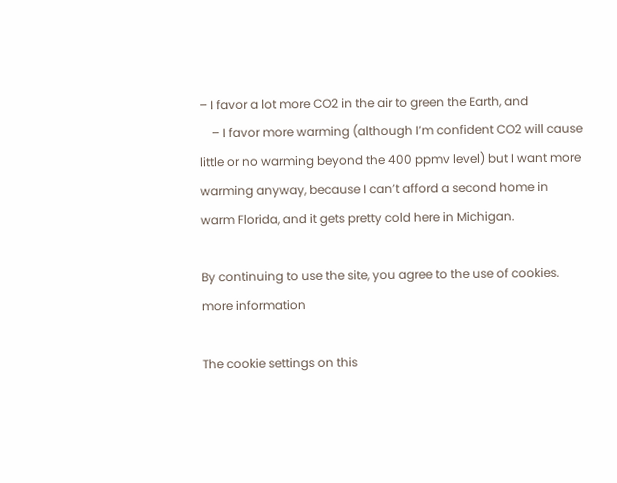– I favor a lot more CO2 in the air to green the Earth, and
    – I favor more warming (although I’m confident CO2 will cause little or no warming beyond the 400 ppmv level) but I want more warming anyway, because I can’t afford a second home in warm Florida, and it gets pretty cold here in Michigan.

By continuing to use the site, you agree to the use of cookies. more information

The cookie settings on this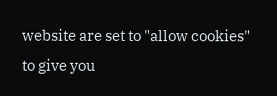website are set to "allow cookies" to give you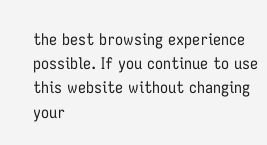the best browsing experience possible. If you continue to use this website without changing your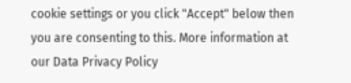cookie settings or you click "Accept" below then you are consenting to this. More information at our Data Privacy Policy